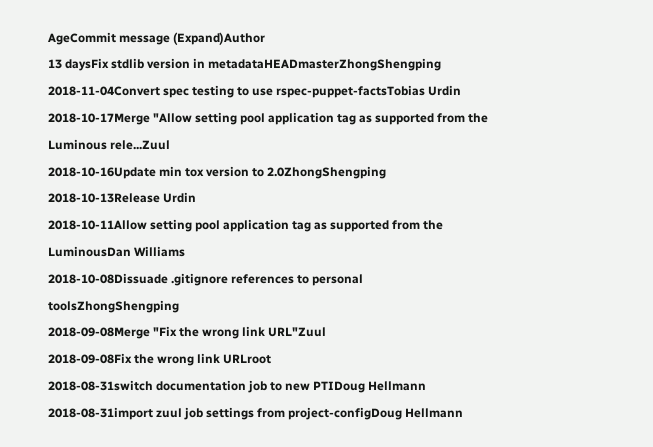AgeCommit message (Expand)Author
13 daysFix stdlib version in metadataHEADmasterZhongShengping
2018-11-04Convert spec testing to use rspec-puppet-factsTobias Urdin
2018-10-17Merge "Allow setting pool application tag as supported from the Luminous rele...Zuul
2018-10-16Update min tox version to 2.0ZhongShengping
2018-10-13Release Urdin
2018-10-11Allow setting pool application tag as supported from the LuminousDan Williams
2018-10-08Dissuade .gitignore references to personal toolsZhongShengping
2018-09-08Merge "Fix the wrong link URL"Zuul
2018-09-08Fix the wrong link URLroot
2018-08-31switch documentation job to new PTIDoug Hellmann
2018-08-31import zuul job settings from project-configDoug Hellmann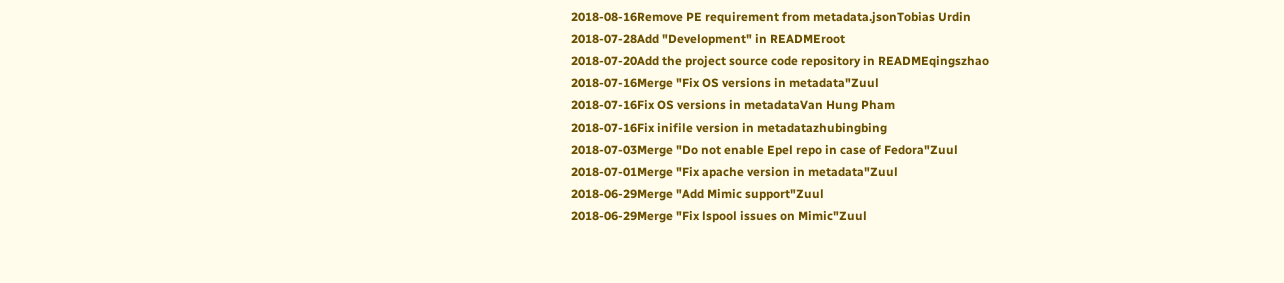2018-08-16Remove PE requirement from metadata.jsonTobias Urdin
2018-07-28Add "Development" in READMEroot
2018-07-20Add the project source code repository in READMEqingszhao
2018-07-16Merge "Fix OS versions in metadata"Zuul
2018-07-16Fix OS versions in metadataVan Hung Pham
2018-07-16Fix inifile version in metadatazhubingbing
2018-07-03Merge "Do not enable Epel repo in case of Fedora"Zuul
2018-07-01Merge "Fix apache version in metadata"Zuul
2018-06-29Merge "Add Mimic support"Zuul
2018-06-29Merge "Fix lspool issues on Mimic"Zuul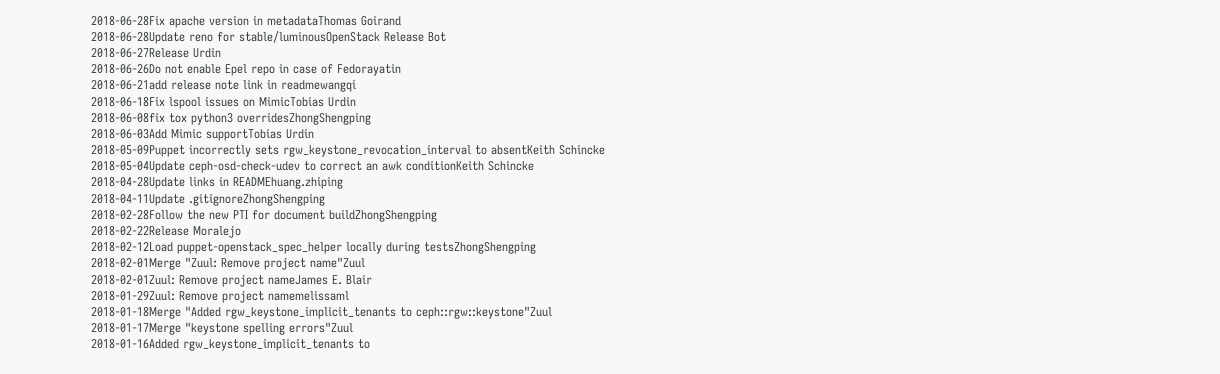2018-06-28Fix apache version in metadataThomas Goirand
2018-06-28Update reno for stable/luminousOpenStack Release Bot
2018-06-27Release Urdin
2018-06-26Do not enable Epel repo in case of Fedorayatin
2018-06-21add release note link in readmewangqi
2018-06-18Fix lspool issues on MimicTobias Urdin
2018-06-08fix tox python3 overridesZhongShengping
2018-06-03Add Mimic supportTobias Urdin
2018-05-09Puppet incorrectly sets rgw_keystone_revocation_interval to absentKeith Schincke
2018-05-04Update ceph-osd-check-udev to correct an awk conditionKeith Schincke
2018-04-28Update links in READMEhuang.zhiping
2018-04-11Update .gitignoreZhongShengping
2018-02-28Follow the new PTI for document buildZhongShengping
2018-02-22Release Moralejo
2018-02-12Load puppet-openstack_spec_helper locally during testsZhongShengping
2018-02-01Merge "Zuul: Remove project name"Zuul
2018-02-01Zuul: Remove project nameJames E. Blair
2018-01-29Zuul: Remove project namemelissaml
2018-01-18Merge "Added rgw_keystone_implicit_tenants to ceph::rgw::keystone"Zuul
2018-01-17Merge "keystone spelling errors"Zuul
2018-01-16Added rgw_keystone_implicit_tenants to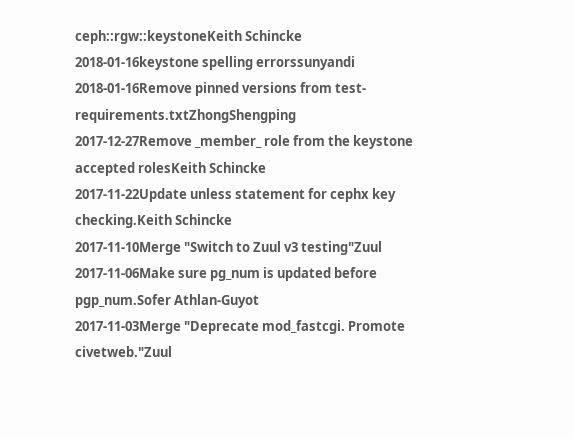ceph::rgw::keystoneKeith Schincke
2018-01-16keystone spelling errorssunyandi
2018-01-16Remove pinned versions from test-requirements.txtZhongShengping
2017-12-27Remove _member_ role from the keystone accepted rolesKeith Schincke
2017-11-22Update unless statement for cephx key checking.Keith Schincke
2017-11-10Merge "Switch to Zuul v3 testing"Zuul
2017-11-06Make sure pg_num is updated before pgp_num.Sofer Athlan-Guyot
2017-11-03Merge "Deprecate mod_fastcgi. Promote civetweb."Zuul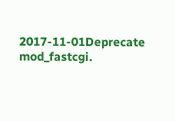2017-11-01Deprecate mod_fastcgi.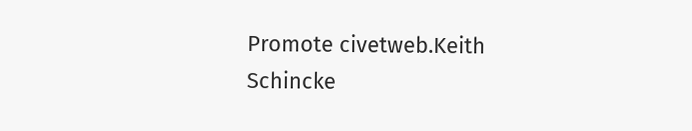Promote civetweb.Keith Schincke